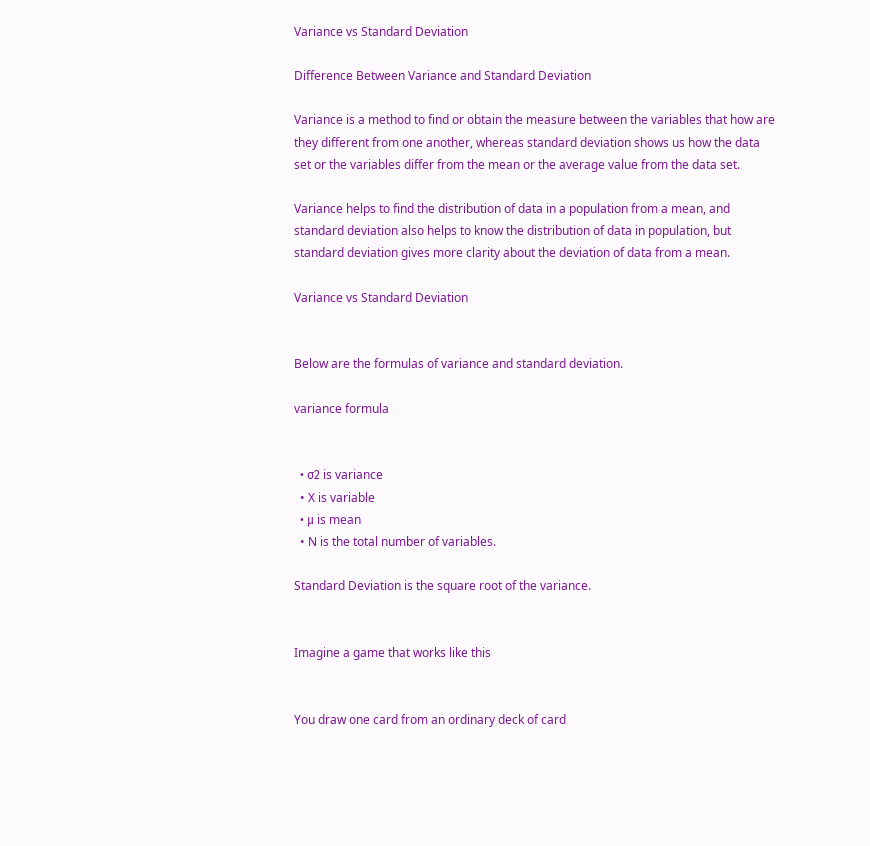Variance vs Standard Deviation

Difference Between Variance and Standard Deviation

Variance is a method to find or obtain the measure between the variables that how are they different from one another, whereas standard deviation shows us how the data set or the variables differ from the mean or the average value from the data set.

Variance helps to find the distribution of data in a population from a mean, and standard deviation also helps to know the distribution of data in population, but standard deviation gives more clarity about the deviation of data from a mean.

Variance vs Standard Deviation


Below are the formulas of variance and standard deviation.

variance formula


  • σ2 is variance
  • X is variable
  • μ is mean
  • N is the total number of variables.

Standard Deviation is the square root of the variance.


Imagine a game that works like this


You draw one card from an ordinary deck of card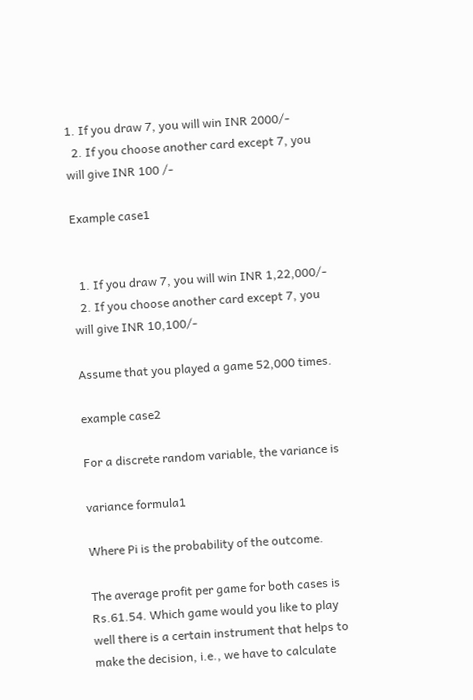1. If you draw 7, you will win INR 2000/-
  2. If you choose another card except 7, you will give INR 100 /-

Example case1


  1. If you draw 7, you will win INR 1,22,000/-
  2. If you choose another card except 7, you will give INR 10,100/-

Assume that you played a game 52,000 times.

example case2

For a discrete random variable, the variance is

variance formula1

Where Pi is the probability of the outcome.

The average profit per game for both cases is Rs.61.54. Which game would you like to play well there is a certain instrument that helps to make the decision, i.e., we have to calculate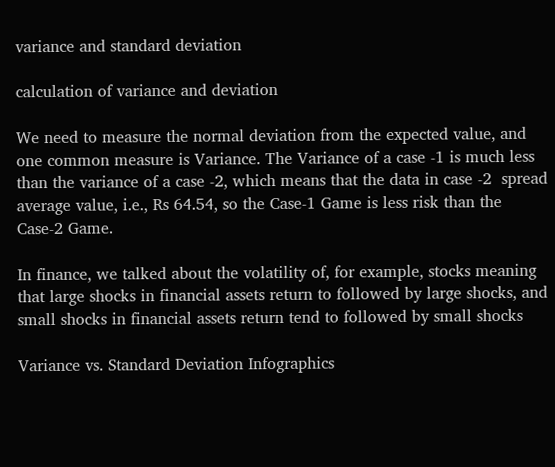variance and standard deviation

calculation of variance and deviation

We need to measure the normal deviation from the expected value, and one common measure is Variance. The Variance of a case -1 is much less than the variance of a case -2, which means that the data in case -2  spread average value, i.e., Rs 64.54, so the Case-1 Game is less risk than the Case-2 Game.

In finance, we talked about the volatility of, for example, stocks meaning that large shocks in financial assets return to followed by large shocks, and small shocks in financial assets return tend to followed by small shocks

Variance vs. Standard Deviation Infographics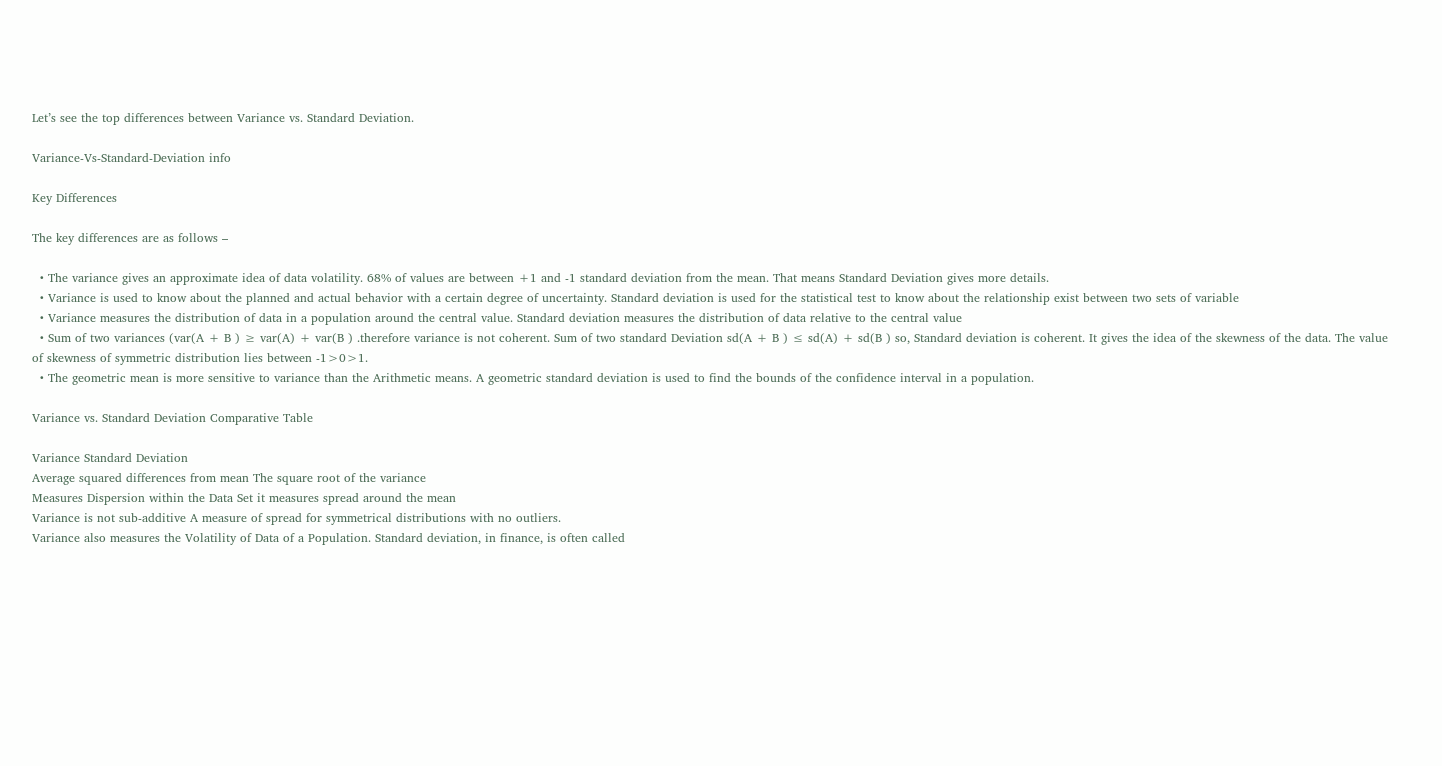Let’s see the top differences between Variance vs. Standard Deviation.

Variance-Vs-Standard-Deviation info

Key Differences

The key differences are as follows –

  • The variance gives an approximate idea of data volatility. 68% of values are between +1 and -1 standard deviation from the mean. That means Standard Deviation gives more details.
  • Variance is used to know about the planned and actual behavior with a certain degree of uncertainty. Standard deviation is used for the statistical test to know about the relationship exist between two sets of variable
  • Variance measures the distribution of data in a population around the central value. Standard deviation measures the distribution of data relative to the central value
  • Sum of two variances (var(A + B ) ≥ var(A) + var(B ) .therefore variance is not coherent. Sum of two standard Deviation sd(A + B ) ≤ sd(A) + sd(B ) so, Standard deviation is coherent. It gives the idea of the skewness of the data. The value of skewness of symmetric distribution lies between -1>0>1.
  • The geometric mean is more sensitive to variance than the Arithmetic means. A geometric standard deviation is used to find the bounds of the confidence interval in a population.

Variance vs. Standard Deviation Comparative Table

Variance Standard Deviation
Average squared differences from mean The square root of the variance
Measures Dispersion within the Data Set it measures spread around the mean
Variance is not sub-additive A measure of spread for symmetrical distributions with no outliers.
Variance also measures the Volatility of Data of a Population. Standard deviation, in finance, is often called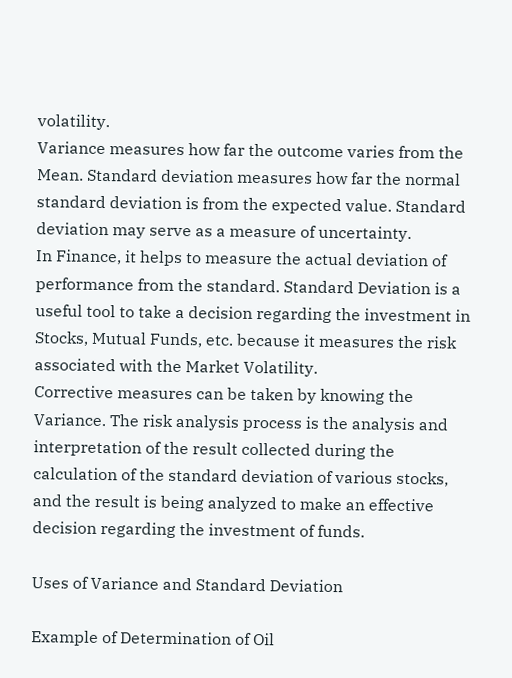volatility.
Variance measures how far the outcome varies from the Mean. Standard deviation measures how far the normal standard deviation is from the expected value. Standard deviation may serve as a measure of uncertainty.
In Finance, it helps to measure the actual deviation of performance from the standard. Standard Deviation is a useful tool to take a decision regarding the investment in Stocks, Mutual Funds, etc. because it measures the risk associated with the Market Volatility.
Corrective measures can be taken by knowing the Variance. The risk analysis process is the analysis and interpretation of the result collected during the calculation of the standard deviation of various stocks, and the result is being analyzed to make an effective decision regarding the investment of funds.

Uses of Variance and Standard Deviation

Example of Determination of Oil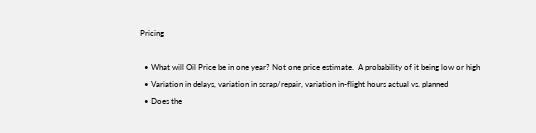Pricing

  • What will Oil Price be in one year? Not one price estimate.  A probability of it being low or high
  • Variation in delays, variation in scrap/repair, variation in-flight hours actual vs. planned
  • Does the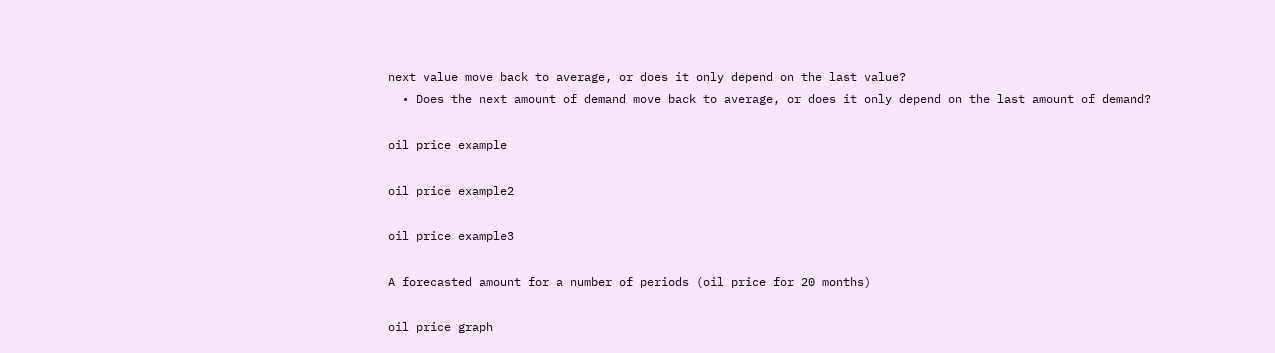next value move back to average, or does it only depend on the last value?
  • Does the next amount of demand move back to average, or does it only depend on the last amount of demand?

oil price example

oil price example2

oil price example3

A forecasted amount for a number of periods (oil price for 20 months)

oil price graph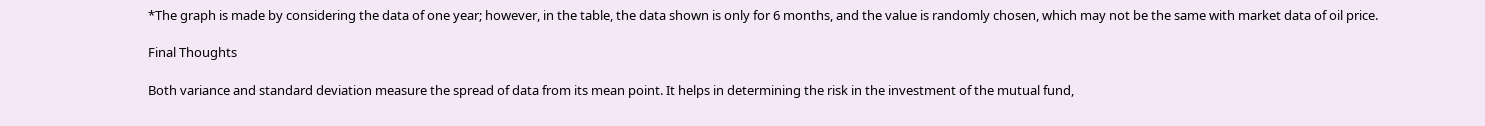*The graph is made by considering the data of one year; however, in the table, the data shown is only for 6 months, and the value is randomly chosen, which may not be the same with market data of oil price.

Final Thoughts

Both variance and standard deviation measure the spread of data from its mean point. It helps in determining the risk in the investment of the mutual fund,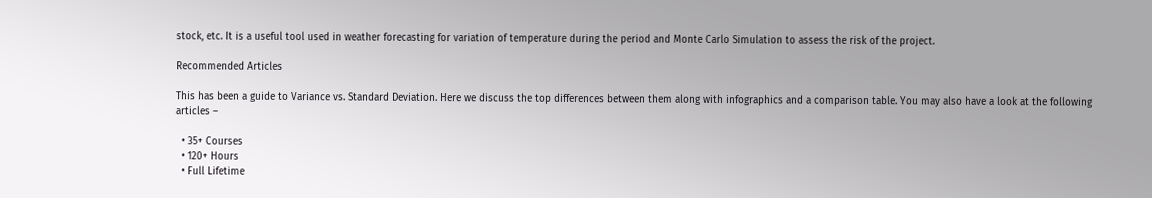stock, etc. It is a useful tool used in weather forecasting for variation of temperature during the period and Monte Carlo Simulation to assess the risk of the project.

Recommended Articles

This has been a guide to Variance vs. Standard Deviation. Here we discuss the top differences between them along with infographics and a comparison table. You may also have a look at the following articles –

  • 35+ Courses
  • 120+ Hours
  • Full Lifetime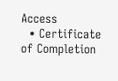Access
  • Certificate of Completion